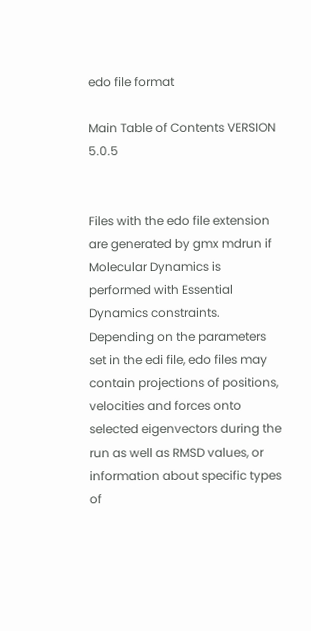edo file format

Main Table of Contents VERSION 5.0.5


Files with the edo file extension are generated by gmx mdrun if Molecular Dynamics is performed with Essential Dynamics constraints. Depending on the parameters set in the edi file, edo files may contain projections of positions, velocities and forces onto selected eigenvectors during the run as well as RMSD values, or information about specific types of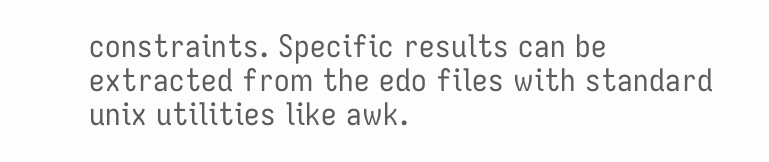constraints. Specific results can be extracted from the edo files with standard unix utilities like awk.